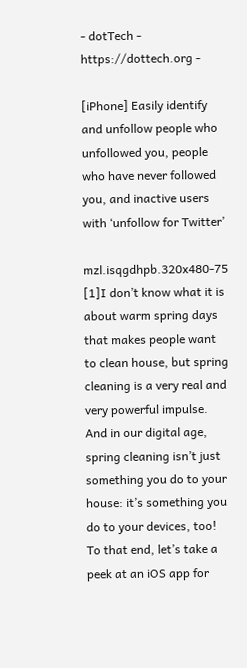- dotTech - https://dottech.org -

[iPhone] Easily identify and unfollow people who unfollowed you, people who have never followed you, and inactive users with ‘unfollow for Twitter’

mzl.isqgdhpb.320x480-75 [1]I don’t know what it is about warm spring days that makes people want to clean house, but spring cleaning is a very real and very powerful impulse. And in our digital age, spring cleaning isn’t just something you do to your house: it’s something you do to your devices, too! To that end, let’s take a peek at an iOS app for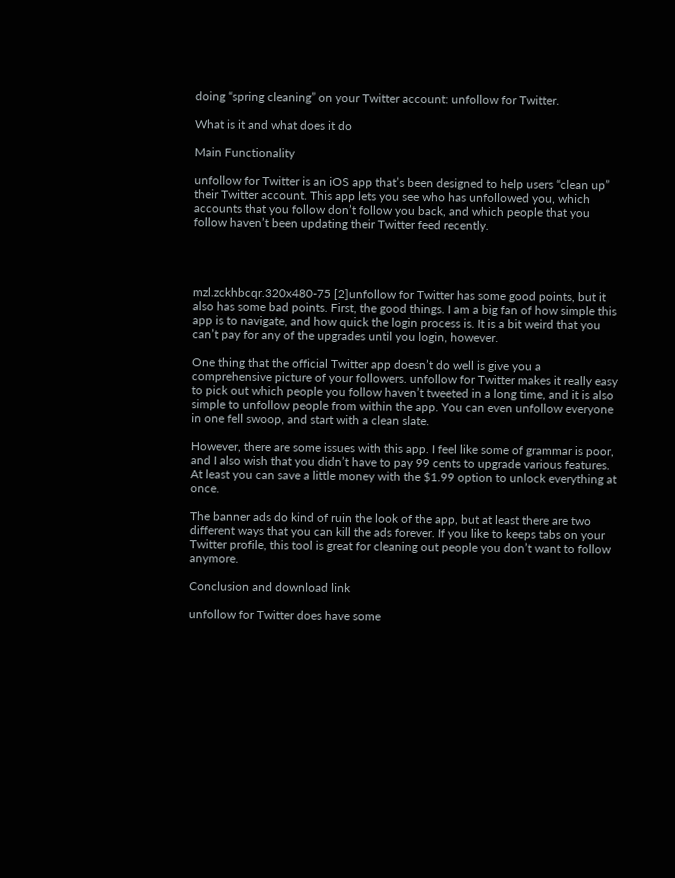doing “spring cleaning” on your Twitter account: unfollow for Twitter.

What is it and what does it do

Main Functionality

unfollow for Twitter is an iOS app that’s been designed to help users “clean up” their Twitter account. This app lets you see who has unfollowed you, which accounts that you follow don’t follow you back, and which people that you follow haven’t been updating their Twitter feed recently.




mzl.zckhbcqr.320x480-75 [2]unfollow for Twitter has some good points, but it also has some bad points. First, the good things. I am a big fan of how simple this app is to navigate, and how quick the login process is. It is a bit weird that you can’t pay for any of the upgrades until you login, however.

One thing that the official Twitter app doesn’t do well is give you a comprehensive picture of your followers. unfollow for Twitter makes it really easy to pick out which people you follow haven’t tweeted in a long time, and it is also simple to unfollow people from within the app. You can even unfollow everyone in one fell swoop, and start with a clean slate.

However, there are some issues with this app. I feel like some of grammar is poor, and I also wish that you didn’t have to pay 99 cents to upgrade various features. At least you can save a little money with the $1.99 option to unlock everything at once.

The banner ads do kind of ruin the look of the app, but at least there are two different ways that you can kill the ads forever. If you like to keeps tabs on your Twitter profile, this tool is great for cleaning out people you don’t want to follow anymore.

Conclusion and download link

unfollow for Twitter does have some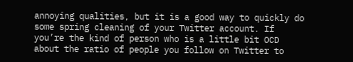annoying qualities, but it is a good way to quickly do some spring cleaning of your Twitter account. If you’re the kind of person who is a little bit OCD about the ratio of people you follow on Twitter to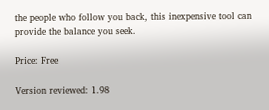the people who follow you back, this inexpensive tool can provide the balance you seek.

Price: Free

Version reviewed: 1.98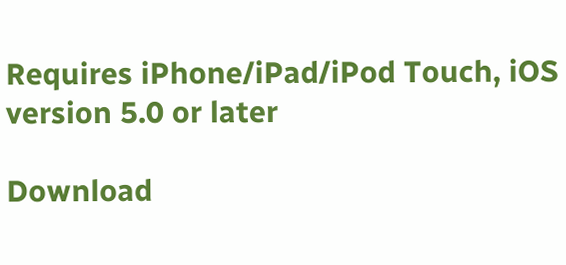Requires iPhone/iPad/iPod Touch, iOS version 5.0 or later

Download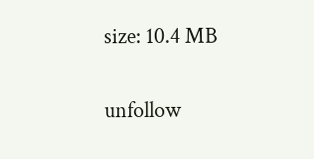size: 10.4 MB

unfollow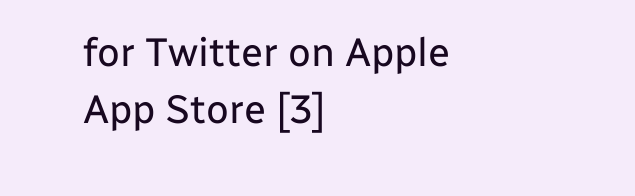for Twitter on Apple App Store [3]